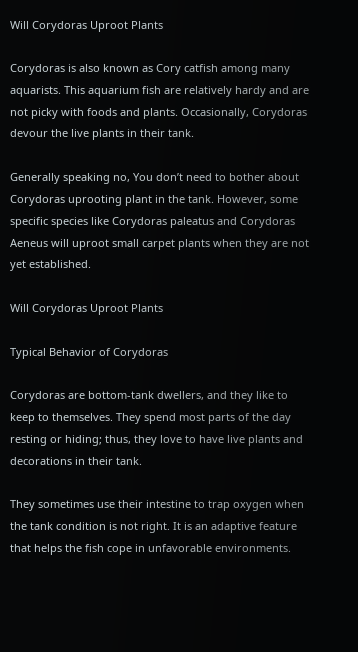Will Corydoras Uproot Plants

Corydoras is also known as Cory catfish among many aquarists. This aquarium fish are relatively hardy and are not picky with foods and plants. Occasionally, Corydoras devour the live plants in their tank.

Generally speaking no, You don’t need to bother about Corydoras uprooting plant in the tank. However, some specific species like Corydoras paleatus and Corydoras Aeneus will uproot small carpet plants when they are not yet established.

Will Corydoras Uproot Plants

Typical Behavior of Corydoras

Corydoras are bottom-tank dwellers, and they like to keep to themselves. They spend most parts of the day resting or hiding; thus, they love to have live plants and decorations in their tank.

They sometimes use their intestine to trap oxygen when the tank condition is not right. It is an adaptive feature that helps the fish cope in unfavorable environments.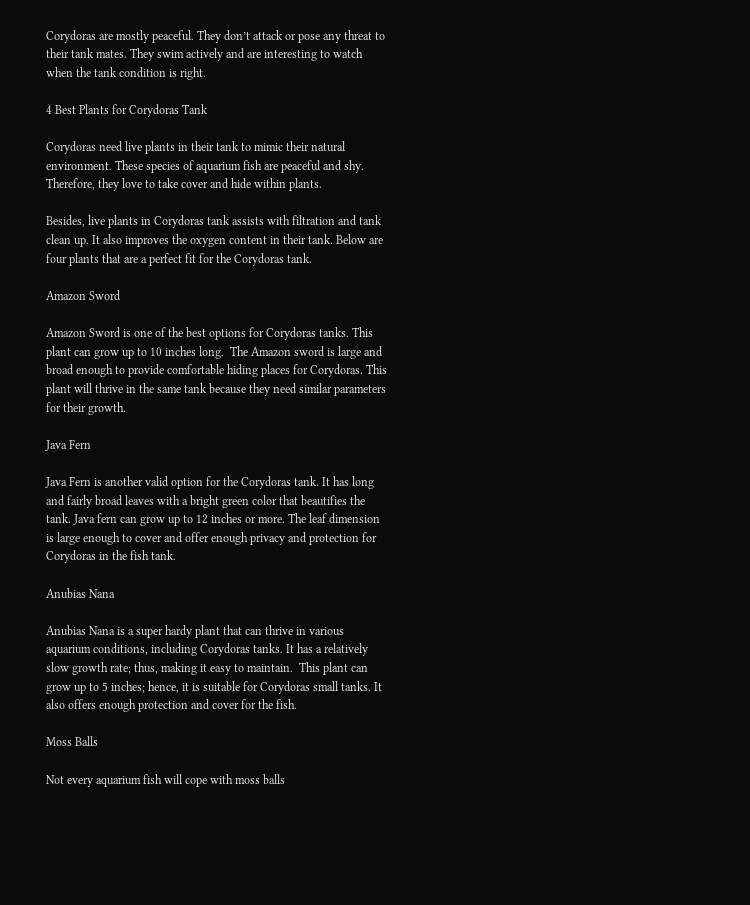Corydoras are mostly peaceful. They don’t attack or pose any threat to their tank mates. They swim actively and are interesting to watch when the tank condition is right.

4 Best Plants for Corydoras Tank

Corydoras need live plants in their tank to mimic their natural environment. These species of aquarium fish are peaceful and shy. Therefore, they love to take cover and hide within plants.

Besides, live plants in Corydoras tank assists with filtration and tank clean up. It also improves the oxygen content in their tank. Below are four plants that are a perfect fit for the Corydoras tank.

Amazon Sword

Amazon Sword is one of the best options for Corydoras tanks. This plant can grow up to 10 inches long.  The Amazon sword is large and broad enough to provide comfortable hiding places for Corydoras. This plant will thrive in the same tank because they need similar parameters for their growth.

Java Fern

Java Fern is another valid option for the Corydoras tank. It has long and fairly broad leaves with a bright green color that beautifies the tank. Java fern can grow up to 12 inches or more. The leaf dimension is large enough to cover and offer enough privacy and protection for Corydoras in the fish tank.

Anubias Nana

Anubias Nana is a super hardy plant that can thrive in various aquarium conditions, including Corydoras tanks. It has a relatively slow growth rate; thus, making it easy to maintain.  This plant can grow up to 5 inches; hence, it is suitable for Corydoras small tanks. It also offers enough protection and cover for the fish.

Moss Balls

Not every aquarium fish will cope with moss balls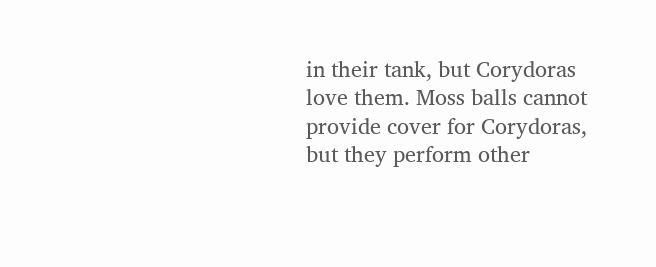in their tank, but Corydoras love them. Moss balls cannot provide cover for Corydoras, but they perform other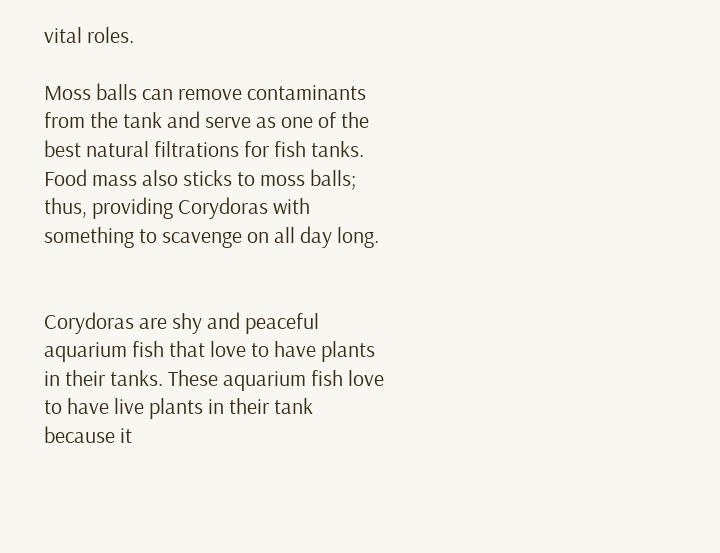vital roles.

Moss balls can remove contaminants from the tank and serve as one of the best natural filtrations for fish tanks. Food mass also sticks to moss balls; thus, providing Corydoras with something to scavenge on all day long.


Corydoras are shy and peaceful aquarium fish that love to have plants in their tanks. These aquarium fish love to have live plants in their tank because it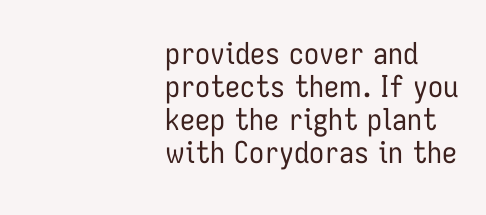provides cover and protects them. If you keep the right plant with Corydoras in the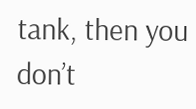tank, then you don’t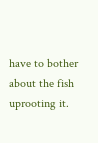have to bother about the fish uprooting it.